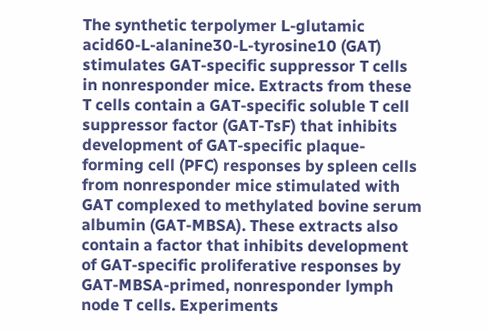The synthetic terpolymer L-glutamic acid60-L-alanine30-L-tyrosine10 (GAT) stimulates GAT-specific suppressor T cells in nonresponder mice. Extracts from these T cells contain a GAT-specific soluble T cell suppressor factor (GAT-TsF) that inhibits development of GAT-specific plaque-forming cell (PFC) responses by spleen cells from nonresponder mice stimulated with GAT complexed to methylated bovine serum albumin (GAT-MBSA). These extracts also contain a factor that inhibits development of GAT-specific proliferative responses by GAT-MBSA-primed, nonresponder lymph node T cells. Experiments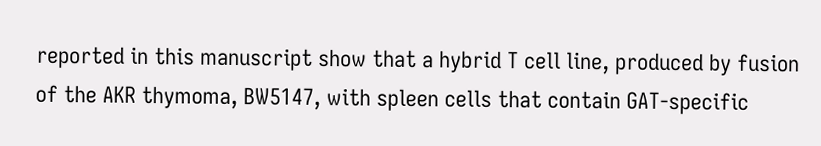reported in this manuscript show that a hybrid T cell line, produced by fusion of the AKR thymoma, BW5147, with spleen cells that contain GAT-specific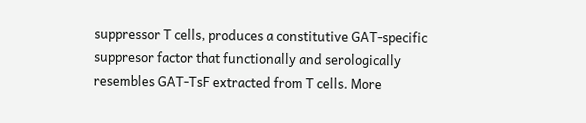suppressor T cells, produces a constitutive GAT-specific suppresor factor that functionally and serologically resembles GAT-TsF extracted from T cells. More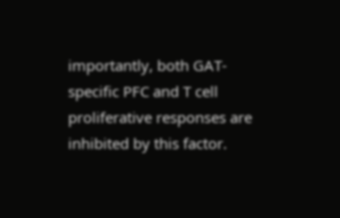importantly, both GAT-specific PFC and T cell proliferative responses are inhibited by this factor.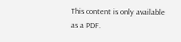This content is only available as a PDF.